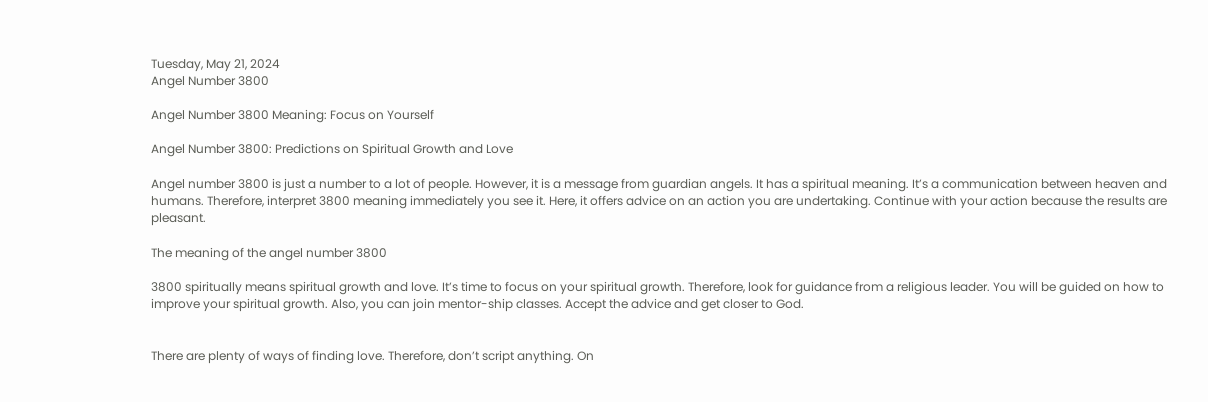Tuesday, May 21, 2024
Angel Number 3800

Angel Number 3800 Meaning: Focus on Yourself

Angel Number 3800: Predictions on Spiritual Growth and Love

Angel number 3800 is just a number to a lot of people. However, it is a message from guardian angels. It has a spiritual meaning. It’s a communication between heaven and humans. Therefore, interpret 3800 meaning immediately you see it. Here, it offers advice on an action you are undertaking. Continue with your action because the results are pleasant.

The meaning of the angel number 3800

3800 spiritually means spiritual growth and love. It’s time to focus on your spiritual growth. Therefore, look for guidance from a religious leader. You will be guided on how to improve your spiritual growth. Also, you can join mentor-ship classes. Accept the advice and get closer to God.


There are plenty of ways of finding love. Therefore, don’t script anything. On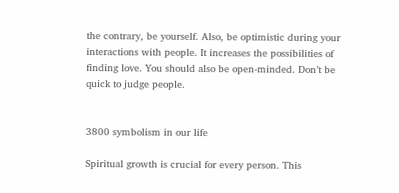the contrary, be yourself. Also, be optimistic during your interactions with people. It increases the possibilities of finding love. You should also be open-minded. Don’t be quick to judge people.


3800 symbolism in our life

Spiritual growth is crucial for every person. This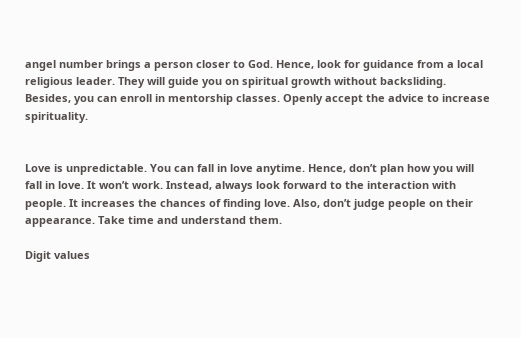angel number brings a person closer to God. Hence, look for guidance from a local religious leader. They will guide you on spiritual growth without backsliding. Besides, you can enroll in mentorship classes. Openly accept the advice to increase spirituality.


Love is unpredictable. You can fall in love anytime. Hence, don’t plan how you will fall in love. It won’t work. Instead, always look forward to the interaction with people. It increases the chances of finding love. Also, don’t judge people on their appearance. Take time and understand them.

Digit values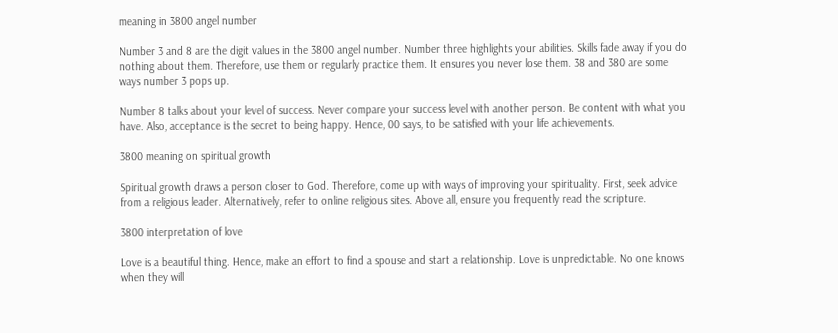meaning in 3800 angel number

Number 3 and 8 are the digit values in the 3800 angel number. Number three highlights your abilities. Skills fade away if you do nothing about them. Therefore, use them or regularly practice them. It ensures you never lose them. 38 and 380 are some ways number 3 pops up.

Number 8 talks about your level of success. Never compare your success level with another person. Be content with what you have. Also, acceptance is the secret to being happy. Hence, 00 says, to be satisfied with your life achievements.

3800 meaning on spiritual growth

Spiritual growth draws a person closer to God. Therefore, come up with ways of improving your spirituality. First, seek advice from a religious leader. Alternatively, refer to online religious sites. Above all, ensure you frequently read the scripture.

3800 interpretation of love

Love is a beautiful thing. Hence, make an effort to find a spouse and start a relationship. Love is unpredictable. No one knows when they will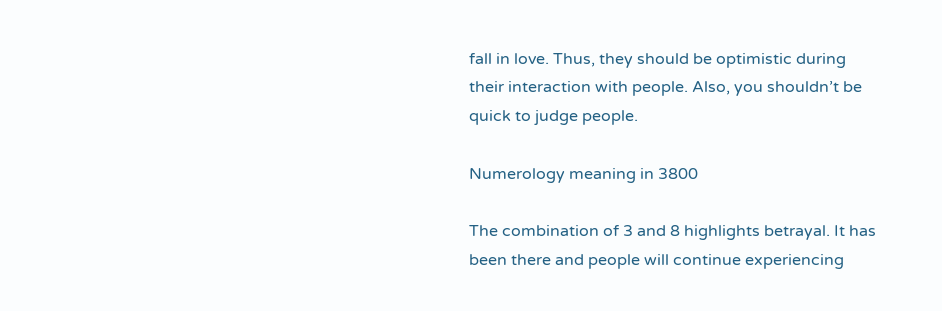fall in love. Thus, they should be optimistic during their interaction with people. Also, you shouldn’t be quick to judge people.

Numerology meaning in 3800

The combination of 3 and 8 highlights betrayal. It has been there and people will continue experiencing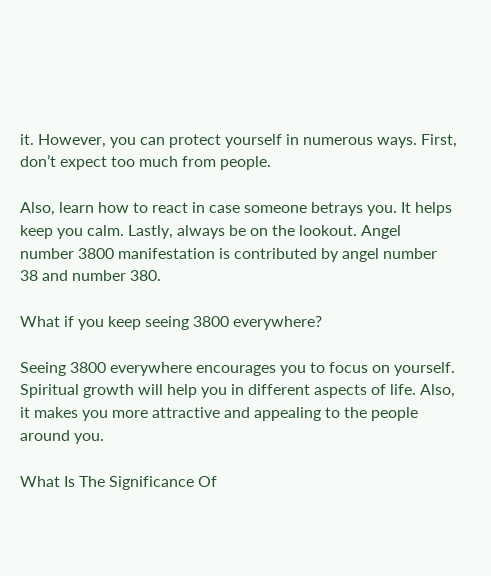it. However, you can protect yourself in numerous ways. First, don’t expect too much from people.

Also, learn how to react in case someone betrays you. It helps keep you calm. Lastly, always be on the lookout. Angel number 3800 manifestation is contributed by angel number 38 and number 380.

What if you keep seeing 3800 everywhere?

Seeing 3800 everywhere encourages you to focus on yourself. Spiritual growth will help you in different aspects of life. Also, it makes you more attractive and appealing to the people around you.

What Is The Significance Of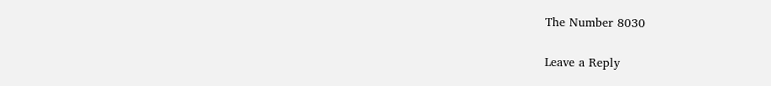The Number 8030

Leave a Reply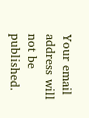Your email address will not be published.